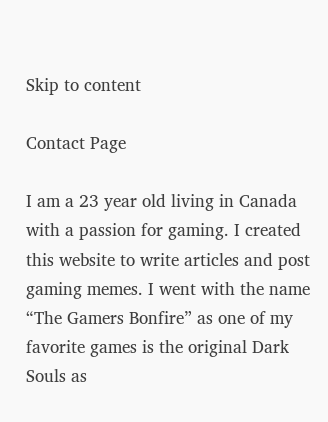Skip to content

Contact Page

I am a 23 year old living in Canada with a passion for gaming. I created this website to write articles and post gaming memes. I went with the name “The Gamers Bonfire” as one of my favorite games is the original Dark Souls as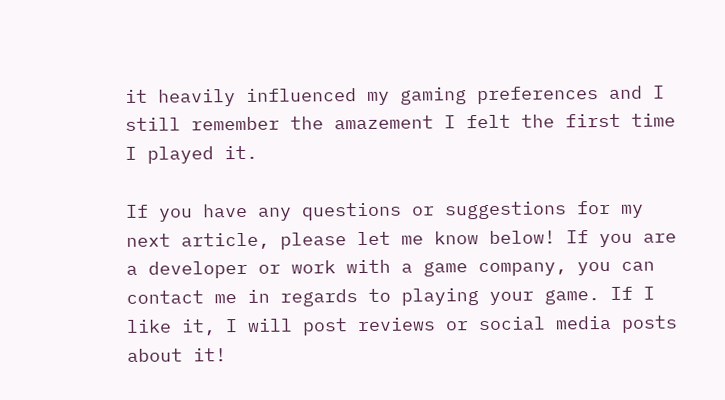it heavily influenced my gaming preferences and I still remember the amazement I felt the first time I played it.

If you have any questions or suggestions for my next article, please let me know below! If you are a developer or work with a game company, you can contact me in regards to playing your game. If I like it, I will post reviews or social media posts about it!